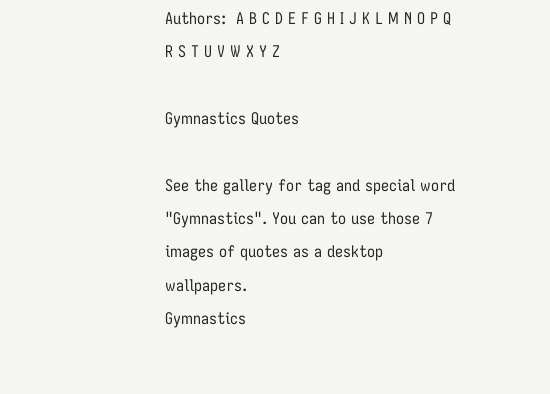Authors:  A B C D E F G H I J K L M N O P Q R S T U V W X Y Z

Gymnastics Quotes

See the gallery for tag and special word "Gymnastics". You can to use those 7 images of quotes as a desktop wallpapers.
Gymnastics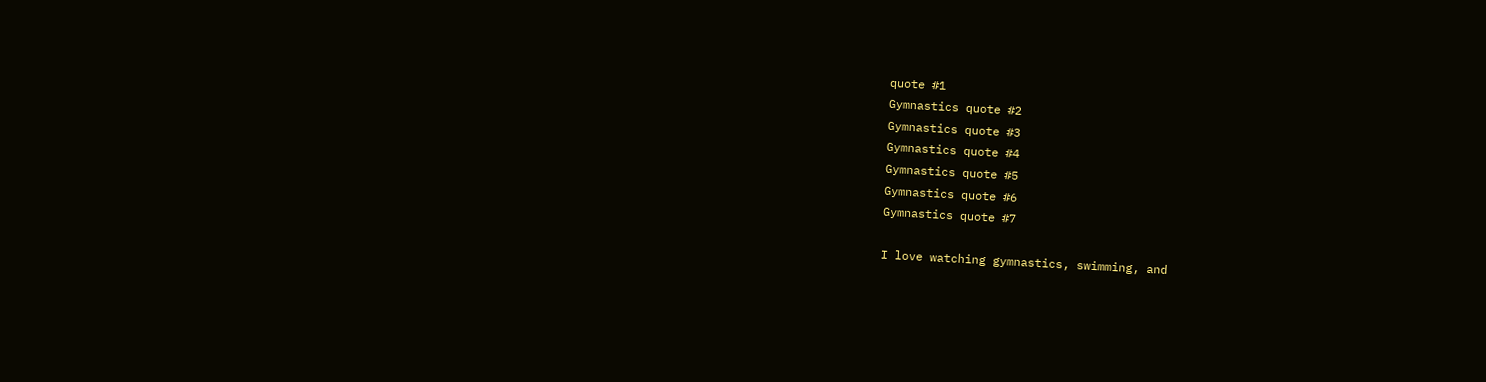quote #1
Gymnastics quote #2
Gymnastics quote #3
Gymnastics quote #4
Gymnastics quote #5
Gymnastics quote #6
Gymnastics quote #7

I love watching gymnastics, swimming, and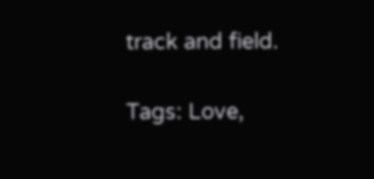track and field.

Tags: Love,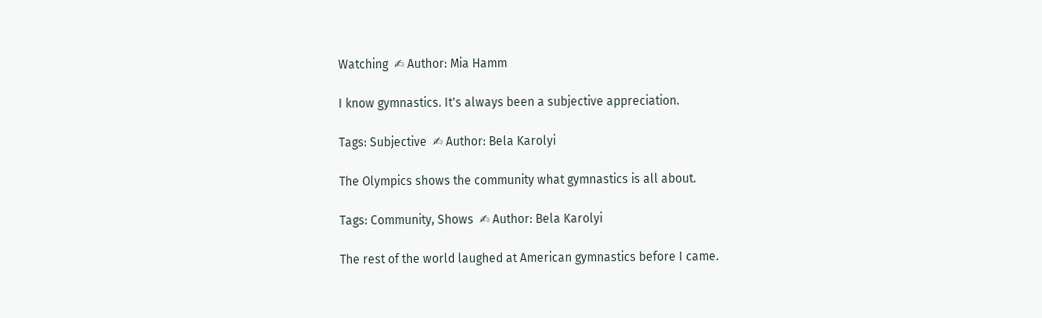Watching  ✍ Author: Mia Hamm

I know gymnastics. It's always been a subjective appreciation.

Tags: Subjective  ✍ Author: Bela Karolyi

The Olympics shows the community what gymnastics is all about.

Tags: Community, Shows  ✍ Author: Bela Karolyi

The rest of the world laughed at American gymnastics before I came.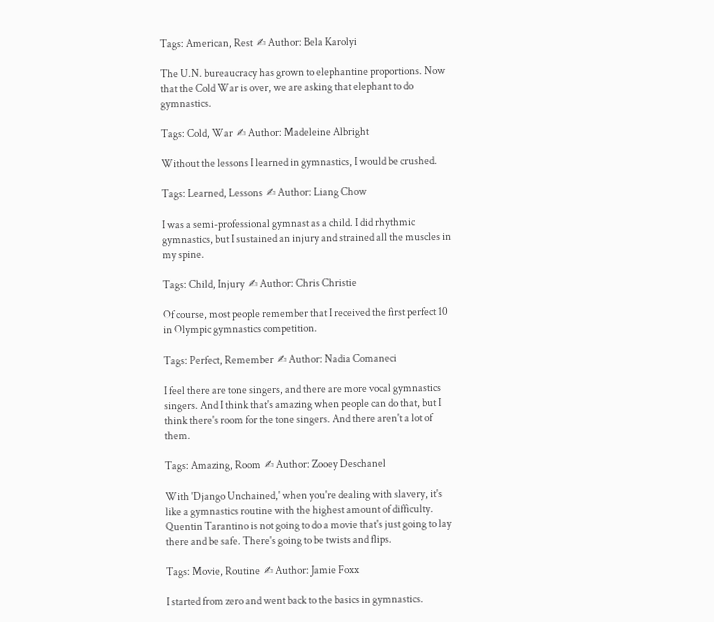Tags: American, Rest  ✍ Author: Bela Karolyi

The U.N. bureaucracy has grown to elephantine proportions. Now that the Cold War is over, we are asking that elephant to do gymnastics.

Tags: Cold, War  ✍ Author: Madeleine Albright

Without the lessons I learned in gymnastics, I would be crushed.

Tags: Learned, Lessons  ✍ Author: Liang Chow

I was a semi-professional gymnast as a child. I did rhythmic gymnastics, but I sustained an injury and strained all the muscles in my spine.

Tags: Child, Injury  ✍ Author: Chris Christie

Of course, most people remember that I received the first perfect 10 in Olympic gymnastics competition.

Tags: Perfect, Remember  ✍ Author: Nadia Comaneci

I feel there are tone singers, and there are more vocal gymnastics singers. And I think that's amazing when people can do that, but I think there's room for the tone singers. And there aren't a lot of them.

Tags: Amazing, Room  ✍ Author: Zooey Deschanel

With 'Django Unchained,' when you're dealing with slavery, it's like a gymnastics routine with the highest amount of difficulty. Quentin Tarantino is not going to do a movie that's just going to lay there and be safe. There's going to be twists and flips.

Tags: Movie, Routine  ✍ Author: Jamie Foxx

I started from zero and went back to the basics in gymnastics.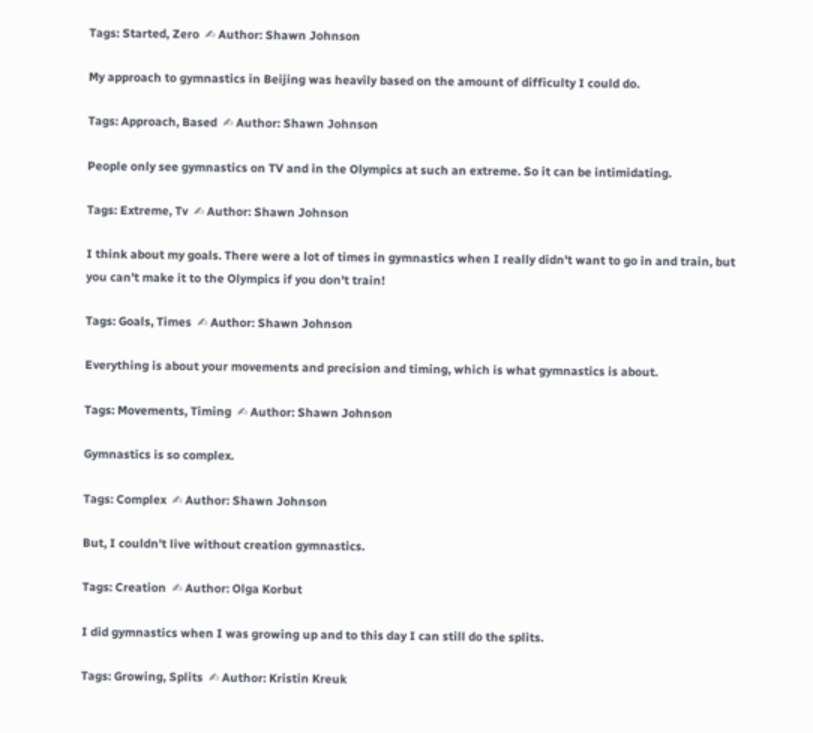Tags: Started, Zero  ✍ Author: Shawn Johnson

My approach to gymnastics in Beijing was heavily based on the amount of difficulty I could do.

Tags: Approach, Based  ✍ Author: Shawn Johnson

People only see gymnastics on TV and in the Olympics at such an extreme. So it can be intimidating.

Tags: Extreme, Tv  ✍ Author: Shawn Johnson

I think about my goals. There were a lot of times in gymnastics when I really didn't want to go in and train, but you can't make it to the Olympics if you don't train!

Tags: Goals, Times  ✍ Author: Shawn Johnson

Everything is about your movements and precision and timing, which is what gymnastics is about.

Tags: Movements, Timing  ✍ Author: Shawn Johnson

Gymnastics is so complex.

Tags: Complex  ✍ Author: Shawn Johnson

But, I couldn't live without creation gymnastics.

Tags: Creation  ✍ Author: Olga Korbut

I did gymnastics when I was growing up and to this day I can still do the splits.

Tags: Growing, Splits  ✍ Author: Kristin Kreuk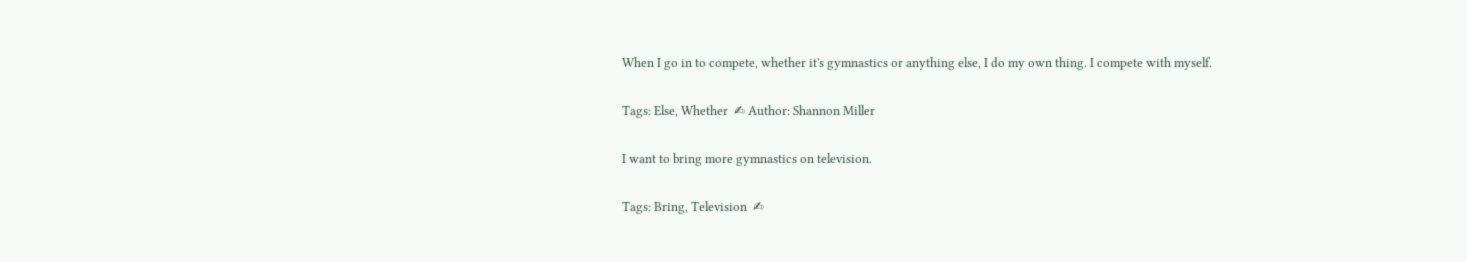When I go in to compete, whether it's gymnastics or anything else, I do my own thing. I compete with myself.

Tags: Else, Whether  ✍ Author: Shannon Miller

I want to bring more gymnastics on television.

Tags: Bring, Television  ✍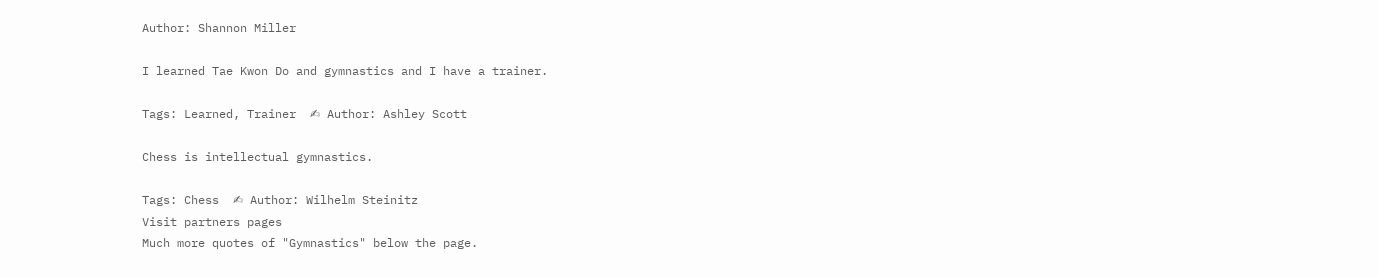Author: Shannon Miller

I learned Tae Kwon Do and gymnastics and I have a trainer.

Tags: Learned, Trainer  ✍ Author: Ashley Scott

Chess is intellectual gymnastics.

Tags: Chess  ✍ Author: Wilhelm Steinitz
Visit partners pages
Much more quotes of "Gymnastics" below the page.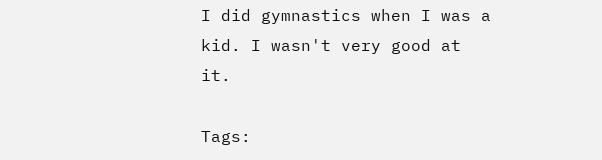I did gymnastics when I was a kid. I wasn't very good at it.

Tags: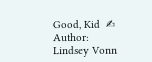Good, Kid  ✍ Author: Lindsey Vonn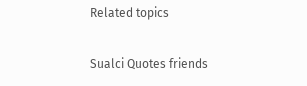Related topics

Sualci Quotes friends